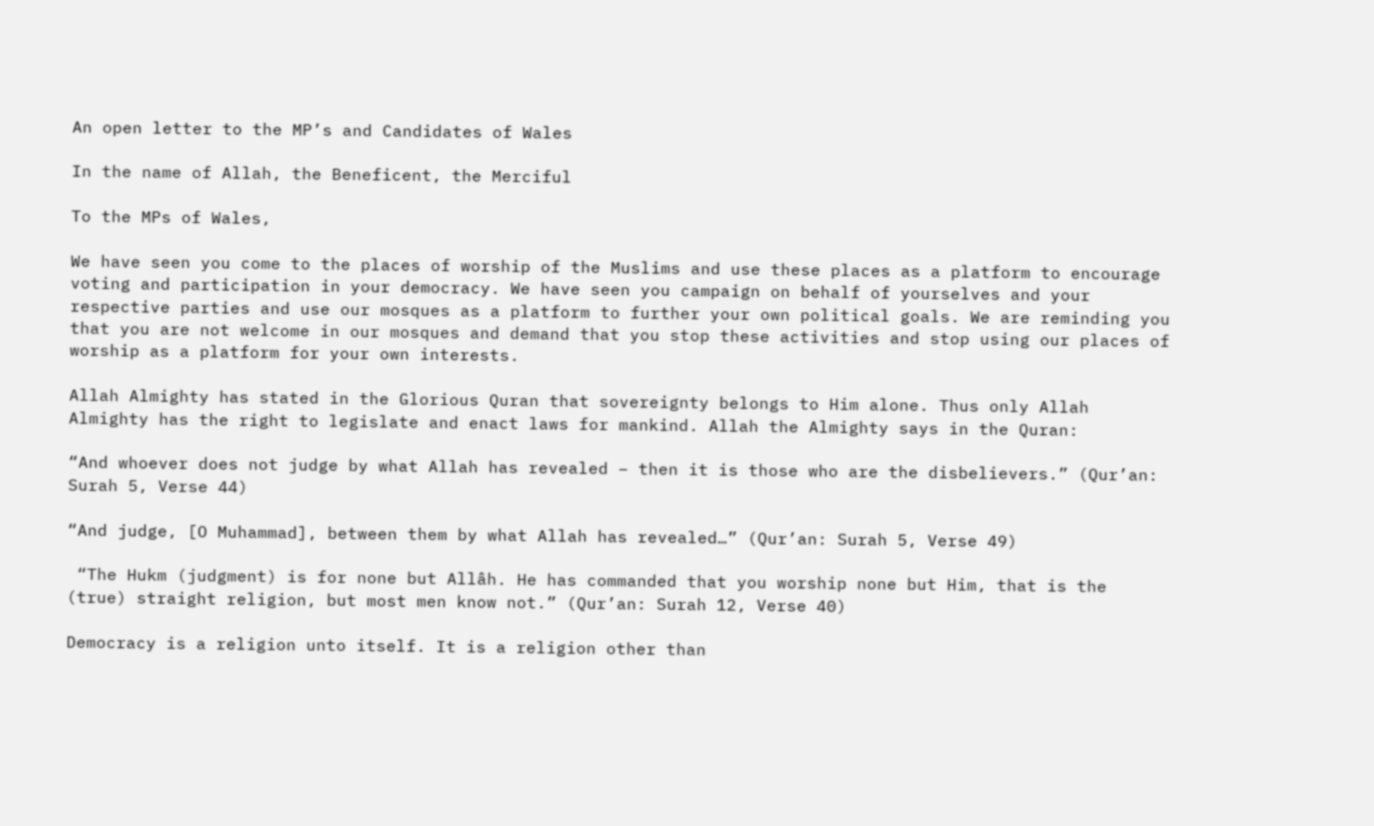An open letter to the MP’s and Candidates of Wales

In the name of Allah, the Beneficent, the Merciful

To the MPs of Wales,

We have seen you come to the places of worship of the Muslims and use these places as a platform to encourage voting and participation in your democracy. We have seen you campaign on behalf of yourselves and your respective parties and use our mosques as a platform to further your own political goals. We are reminding you that you are not welcome in our mosques and demand that you stop these activities and stop using our places of worship as a platform for your own interests.

Allah Almighty has stated in the Glorious Quran that sovereignty belongs to Him alone. Thus only Allah Almighty has the right to legislate and enact laws for mankind. Allah the Almighty says in the Quran:

“And whoever does not judge by what Allah has revealed – then it is those who are the disbelievers.” (Qur’an: Surah 5, Verse 44)

“And judge, [O Muhammad], between them by what Allah has revealed…” (Qur’an: Surah 5, Verse 49)

 “The Hukm (judgment) is for none but Allâh. He has commanded that you worship none but Him, that is the (true) straight religion, but most men know not.” (Qur’an: Surah 12, Verse 40)

Democracy is a religion unto itself. It is a religion other than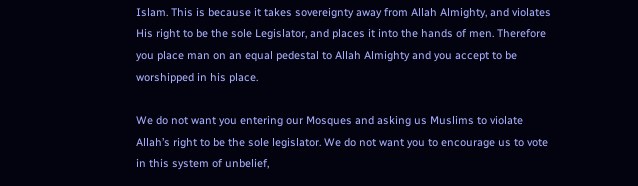Islam. This is because it takes sovereignty away from Allah Almighty, and violates His right to be the sole Legislator, and places it into the hands of men. Therefore you place man on an equal pedestal to Allah Almighty and you accept to be worshipped in his place.

We do not want you entering our Mosques and asking us Muslims to violate Allah’s right to be the sole legislator. We do not want you to encourage us to vote in this system of unbelief,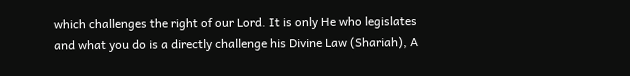which challenges the right of our Lord. It is only He who legislates and what you do is a directly challenge his Divine Law (Shariah), A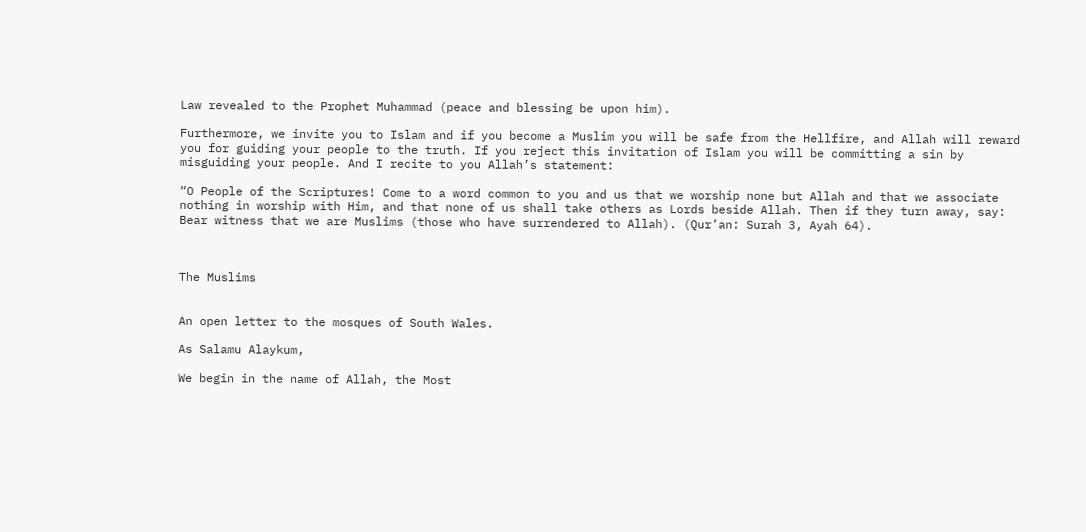Law revealed to the Prophet Muhammad (peace and blessing be upon him).

Furthermore, we invite you to Islam and if you become a Muslim you will be safe from the Hellfire, and Allah will reward you for guiding your people to the truth. If you reject this invitation of Islam you will be committing a sin by misguiding your people. And I recite to you Allah’s statement:

“O People of the Scriptures! Come to a word common to you and us that we worship none but Allah and that we associate nothing in worship with Him, and that none of us shall take others as Lords beside Allah. Then if they turn away, say: Bear witness that we are Muslims (those who have surrendered to Allah). (Qur’an: Surah 3, Ayah 64).



The Muslims


An open letter to the mosques of South Wales.

As Salamu Alaykum,

We begin in the name of Allah, the Most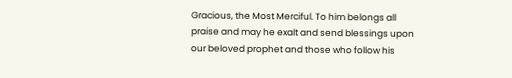Gracious, the Most Merciful. To him belongs all praise and may he exalt and send blessings upon our beloved prophet and those who follow his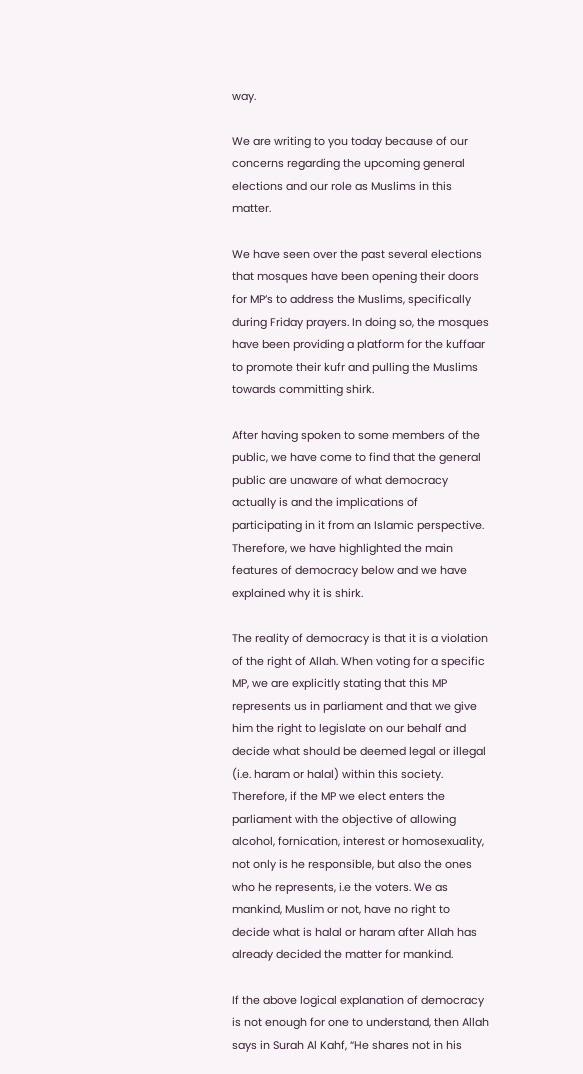way.

We are writing to you today because of our concerns regarding the upcoming general elections and our role as Muslims in this matter.

We have seen over the past several elections that mosques have been opening their doors for MP’s to address the Muslims, specifically during Friday prayers. In doing so, the mosques have been providing a platform for the kuffaar to promote their kufr and pulling the Muslims towards committing shirk.

After having spoken to some members of the public, we have come to find that the general public are unaware of what democracy actually is and the implications of participating in it from an Islamic perspective. Therefore, we have highlighted the main features of democracy below and we have explained why it is shirk.

The reality of democracy is that it is a violation of the right of Allah. When voting for a specific MP, we are explicitly stating that this MP represents us in parliament and that we give him the right to legislate on our behalf and decide what should be deemed legal or illegal (i.e. haram or halal) within this society. Therefore, if the MP we elect enters the parliament with the objective of allowing alcohol, fornication, interest or homosexuality, not only is he responsible, but also the ones who he represents, i.e the voters. We as mankind, Muslim or not, have no right to decide what is halal or haram after Allah has already decided the matter for mankind.

If the above logical explanation of democracy is not enough for one to understand, then Allah says in Surah Al Kahf, “He shares not in his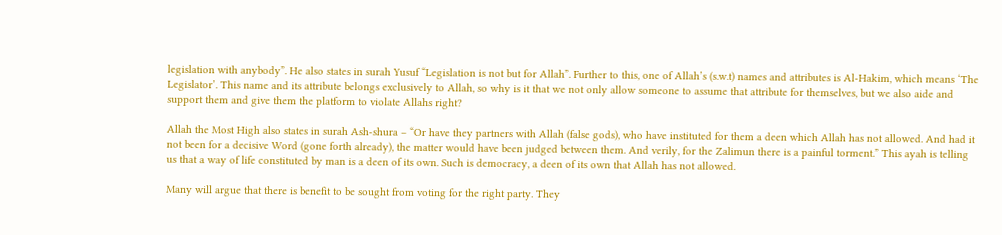legislation with anybody”. He also states in surah Yusuf “Legislation is not but for Allah”. Further to this, one of Allah’s (s.w.t) names and attributes is Al-Hakim, which means ‘The Legislator’. This name and its attribute belongs exclusively to Allah, so why is it that we not only allow someone to assume that attribute for themselves, but we also aide and support them and give them the platform to violate Allahs right?

Allah the Most High also states in surah Ash-shura – “Or have they partners with Allah (false gods), who have instituted for them a deen which Allah has not allowed. And had it not been for a decisive Word (gone forth already), the matter would have been judged between them. And verily, for the Zalimun there is a painful torment.” This ayah is telling us that a way of life constituted by man is a deen of its own. Such is democracy, a deen of its own that Allah has not allowed.

Many will argue that there is benefit to be sought from voting for the right party. They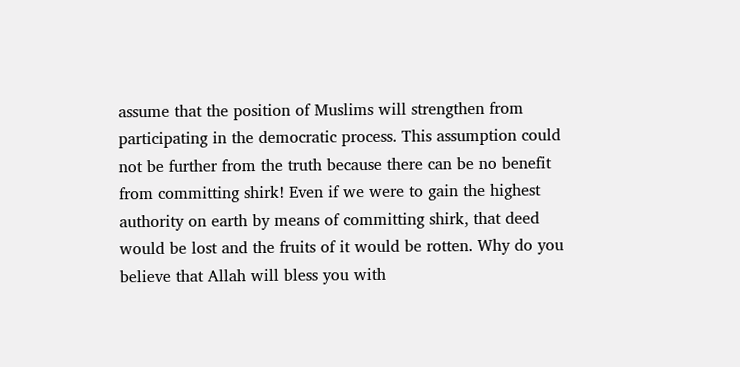assume that the position of Muslims will strengthen from participating in the democratic process. This assumption could not be further from the truth because there can be no benefit from committing shirk! Even if we were to gain the highest authority on earth by means of committing shirk, that deed would be lost and the fruits of it would be rotten. Why do you believe that Allah will bless you with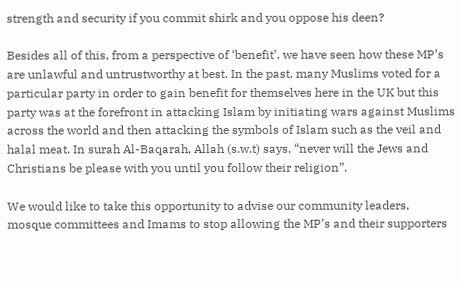strength and security if you commit shirk and you oppose his deen?

Besides all of this, from a perspective of ‘benefit’, we have seen how these MP’s are unlawful and untrustworthy at best. In the past, many Muslims voted for a particular party in order to gain benefit for themselves here in the UK but this party was at the forefront in attacking Islam by initiating wars against Muslims across the world and then attacking the symbols of Islam such as the veil and halal meat. In surah Al-Baqarah, Allah (s.w.t) says, “never will the Jews and Christians be please with you until you follow their religion”.

We would like to take this opportunity to advise our community leaders, mosque committees and Imams to stop allowing the MP’s and their supporters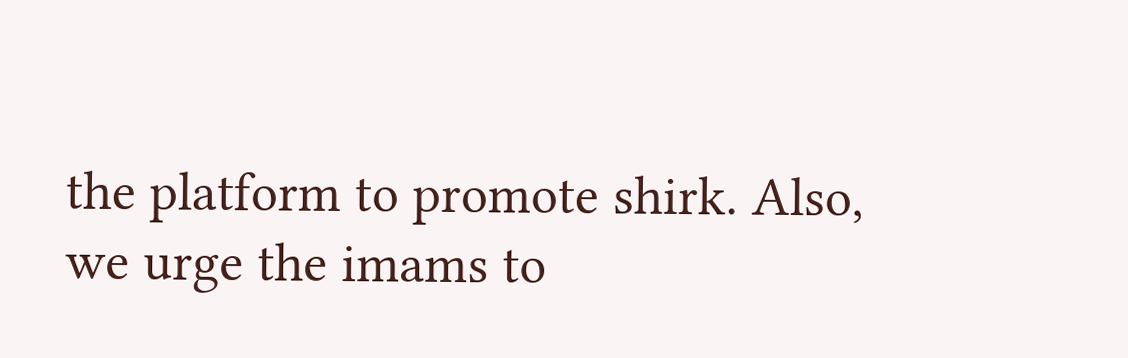the platform to promote shirk. Also, we urge the imams to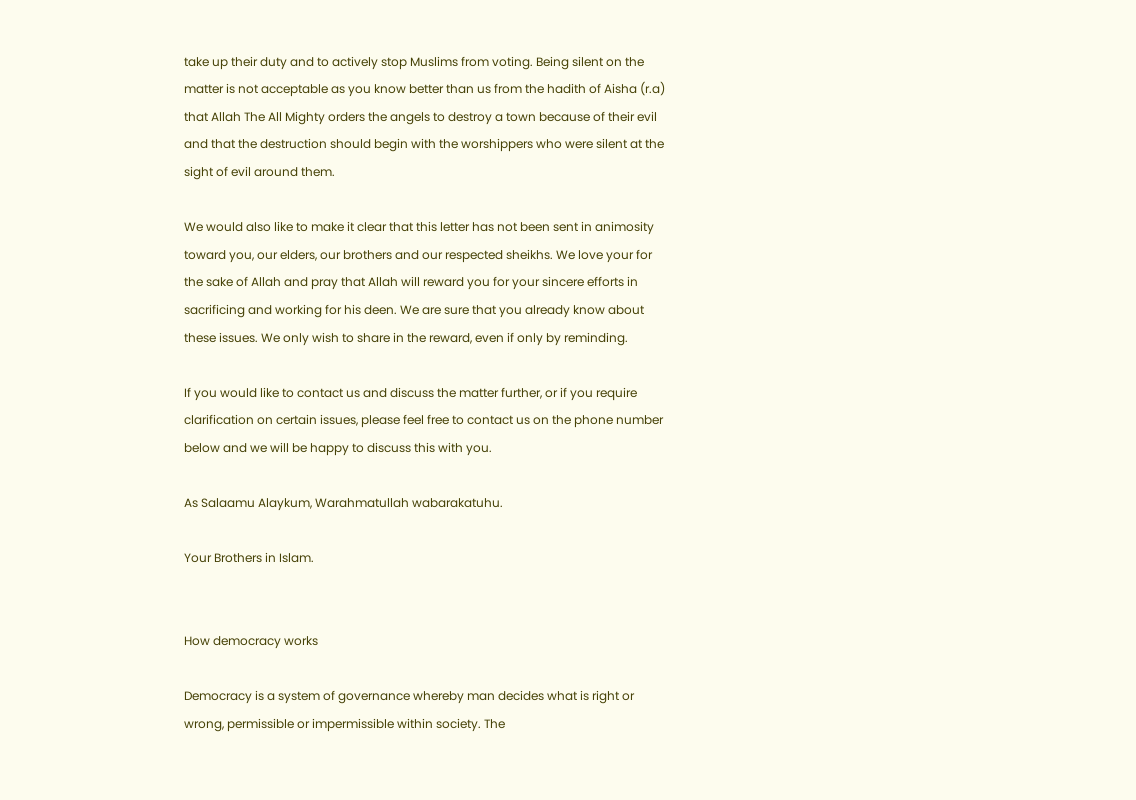take up their duty and to actively stop Muslims from voting. Being silent on the matter is not acceptable as you know better than us from the hadith of Aisha (r.a) that Allah The All Mighty orders the angels to destroy a town because of their evil and that the destruction should begin with the worshippers who were silent at the sight of evil around them.

We would also like to make it clear that this letter has not been sent in animosity toward you, our elders, our brothers and our respected sheikhs. We love your for the sake of Allah and pray that Allah will reward you for your sincere efforts in sacrificing and working for his deen. We are sure that you already know about these issues. We only wish to share in the reward, even if only by reminding.

If you would like to contact us and discuss the matter further, or if you require clarification on certain issues, please feel free to contact us on the phone number below and we will be happy to discuss this with you.

As Salaamu Alaykum, Warahmatullah wabarakatuhu.

Your Brothers in Islam.


How democracy works

Democracy is a system of governance whereby man decides what is right or wrong, permissible or impermissible within society. The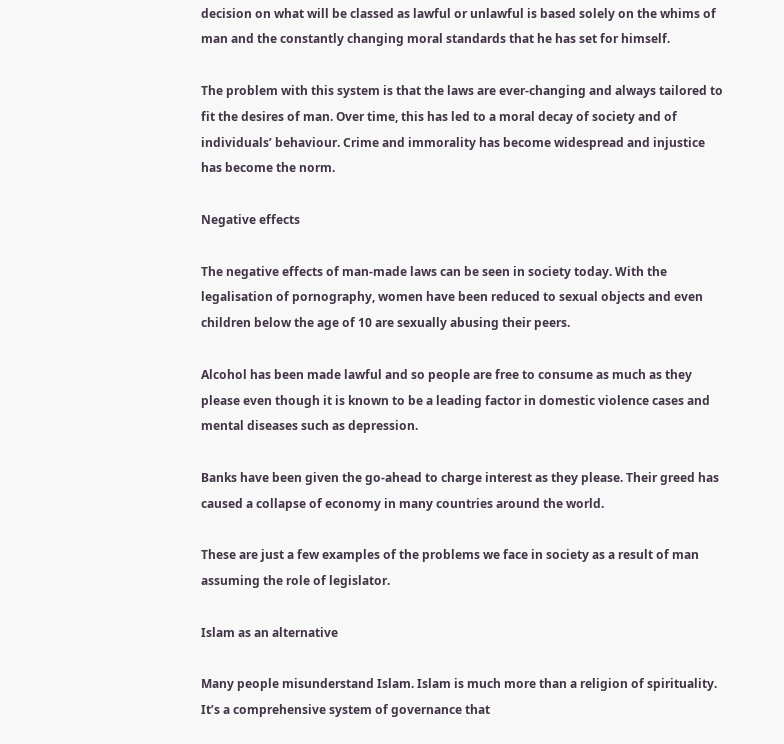decision on what will be classed as lawful or unlawful is based solely on the whims of man and the constantly changing moral standards that he has set for himself.

The problem with this system is that the laws are ever-changing and always tailored to fit the desires of man. Over time, this has led to a moral decay of society and of individuals’ behaviour. Crime and immorality has become widespread and injustice has become the norm.

Negative effects

The negative effects of man-made laws can be seen in society today. With the legalisation of pornography, women have been reduced to sexual objects and even children below the age of 10 are sexually abusing their peers.

Alcohol has been made lawful and so people are free to consume as much as they please even though it is known to be a leading factor in domestic violence cases and mental diseases such as depression.

Banks have been given the go-ahead to charge interest as they please. Their greed has caused a collapse of economy in many countries around the world.

These are just a few examples of the problems we face in society as a result of man assuming the role of legislator.

Islam as an alternative

Many people misunderstand Islam. Islam is much more than a religion of spirituality. It’s a comprehensive system of governance that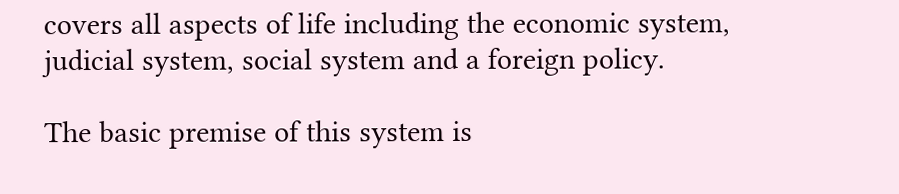covers all aspects of life including the economic system, judicial system, social system and a foreign policy.

The basic premise of this system is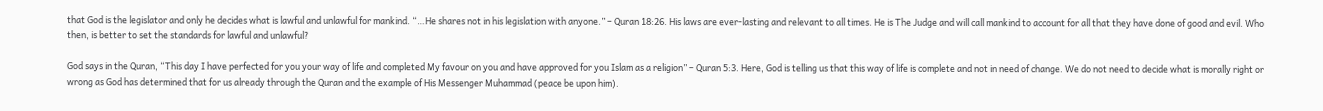that God is the legislator and only he decides what is lawful and unlawful for mankind. “…He shares not in his legislation with anyone.” – Quran 18:26. His laws are ever-lasting and relevant to all times. He is The Judge and will call mankind to account for all that they have done of good and evil. Who then, is better to set the standards for lawful and unlawful?

God says in the Quran, “This day I have perfected for you your way of life and completed My favour on you and have approved for you Islam as a religion” – Quran 5:3. Here, God is telling us that this way of life is complete and not in need of change. We do not need to decide what is morally right or wrong as God has determined that for us already through the Quran and the example of His Messenger Muhammad (peace be upon him).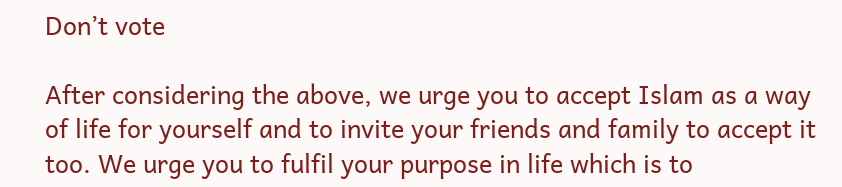Don’t vote

After considering the above, we urge you to accept Islam as a way of life for yourself and to invite your friends and family to accept it too. We urge you to fulfil your purpose in life which is to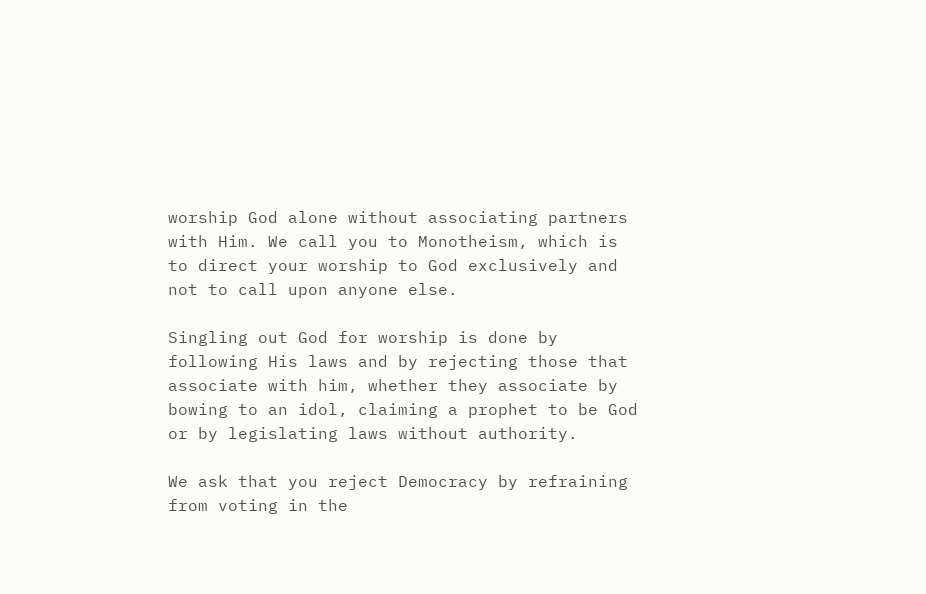worship God alone without associating partners with Him. We call you to Monotheism, which is to direct your worship to God exclusively and not to call upon anyone else.

Singling out God for worship is done by following His laws and by rejecting those that associate with him, whether they associate by bowing to an idol, claiming a prophet to be God or by legislating laws without authority.

We ask that you reject Democracy by refraining from voting in the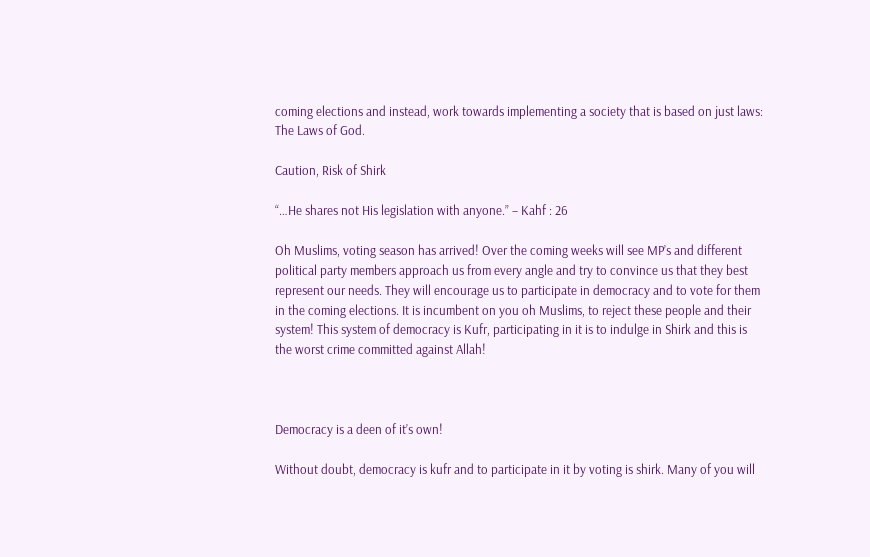coming elections and instead, work towards implementing a society that is based on just laws: The Laws of God.

Caution, Risk of Shirk

“…He shares not His legislation with anyone.” – Kahf : 26

Oh Muslims, voting season has arrived! Over the coming weeks will see MP’s and different political party members approach us from every angle and try to convince us that they best represent our needs. They will encourage us to participate in democracy and to vote for them in the coming elections. It is incumbent on you oh Muslims, to reject these people and their system! This system of democracy is Kufr, participating in it is to indulge in Shirk and this is the worst crime committed against Allah!



Democracy is a deen of it’s own!

Without doubt, democracy is kufr and to participate in it by voting is shirk. Many of you will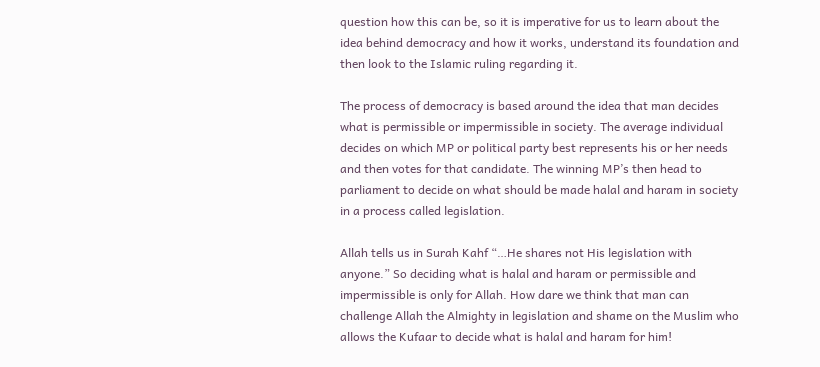question how this can be, so it is imperative for us to learn about the idea behind democracy and how it works, understand its foundation and then look to the Islamic ruling regarding it.

The process of democracy is based around the idea that man decides what is permissible or impermissible in society. The average individual decides on which MP or political party best represents his or her needs and then votes for that candidate. The winning MP’s then head to parliament to decide on what should be made halal and haram in society in a process called legislation.

Allah tells us in Surah Kahf “…He shares not His legislation with anyone.” So deciding what is halal and haram or permissible and impermissible is only for Allah. How dare we think that man can challenge Allah the Almighty in legislation and shame on the Muslim who allows the Kufaar to decide what is halal and haram for him!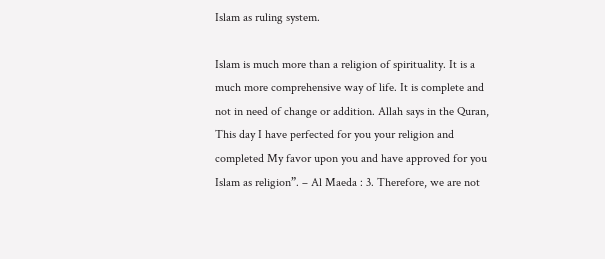Islam as ruling system.

Islam is much more than a religion of spirituality. It is a much more comprehensive way of life. It is complete and not in need of change or addition. Allah says in the Quran, This day I have perfected for you your religion and completed My favor upon you and have approved for you Islam as religion”. – Al Maeda : 3. Therefore, we are not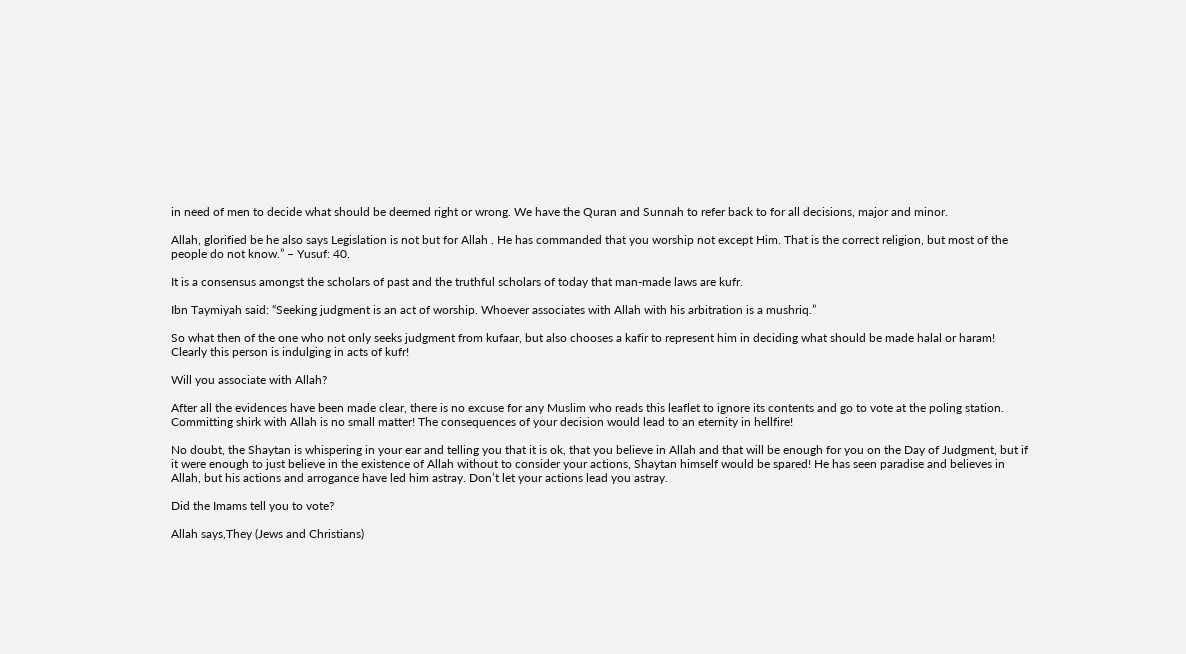in need of men to decide what should be deemed right or wrong. We have the Quran and Sunnah to refer back to for all decisions, major and minor.

Allah, glorified be he also says Legislation is not but for Allah . He has commanded that you worship not except Him. That is the correct religion, but most of the people do not know.” – Yusuf: 40.

It is a consensus amongst the scholars of past and the truthful scholars of today that man-made laws are kufr.

Ibn Taymiyah said: “Seeking judgment is an act of worship. Whoever associates with Allah with his arbitration is a mushriq.”

So what then of the one who not only seeks judgment from kufaar, but also chooses a kafir to represent him in deciding what should be made halal or haram! Clearly this person is indulging in acts of kufr!

Will you associate with Allah?

After all the evidences have been made clear, there is no excuse for any Muslim who reads this leaflet to ignore its contents and go to vote at the poling station. Committing shirk with Allah is no small matter! The consequences of your decision would lead to an eternity in hellfire!

No doubt, the Shaytan is whispering in your ear and telling you that it is ok, that you believe in Allah and that will be enough for you on the Day of Judgment, but if it were enough to just believe in the existence of Allah without to consider your actions, Shaytan himself would be spared! He has seen paradise and believes in Allah, but his actions and arrogance have led him astray. Don’t let your actions lead you astray.

Did the Imams tell you to vote?

Allah says,They (Jews and Christians)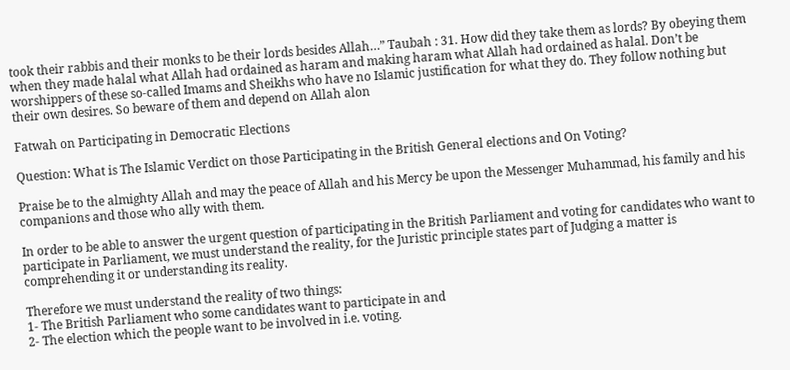took their rabbis and their monks to be their lords besides Allah…” Taubah : 31. How did they take them as lords? By obeying them when they made halal what Allah had ordained as haram and making haram what Allah had ordained as halal. Don’t be worshippers of these so-called Imams and Sheikhs who have no Islamic justification for what they do. They follow nothing but their own desires. So beware of them and depend on Allah alon

Fatwah on Participating in Democratic Elections

Question: What is The Islamic Verdict on those Participating in the British General elections and On Voting?

Praise be to the almighty Allah and may the peace of Allah and his Mercy be upon the Messenger Muhammad, his family and his companions and those who ally with them.

In order to be able to answer the urgent question of participating in the British Parliament and voting for candidates who want to participate in Parliament, we must understand the reality, for the Juristic principle states part of Judging a matter is comprehending it or understanding its reality.

Therefore we must understand the reality of two things:
1- The British Parliament who some candidates want to participate in and
2- The election which the people want to be involved in i.e. voting.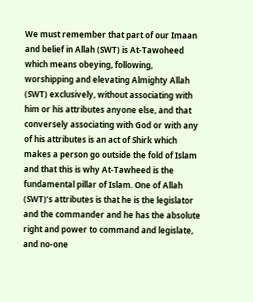We must remember that part of our Imaan and belief in Allah (SWT) is At-Tawoheed which means obeying, following, worshipping and elevating Almighty Allah (SWT) exclusively, without associating with him or his attributes anyone else, and that conversely associating with God or with any of his attributes is an act of Shirk which makes a person go outside the fold of Islam and that this is why At-Tawheed is the fundamental pillar of Islam. One of Allah (SWT)’s attributes is that he is the legislator and the commander and he has the absolute right and power to command and legislate, and no-one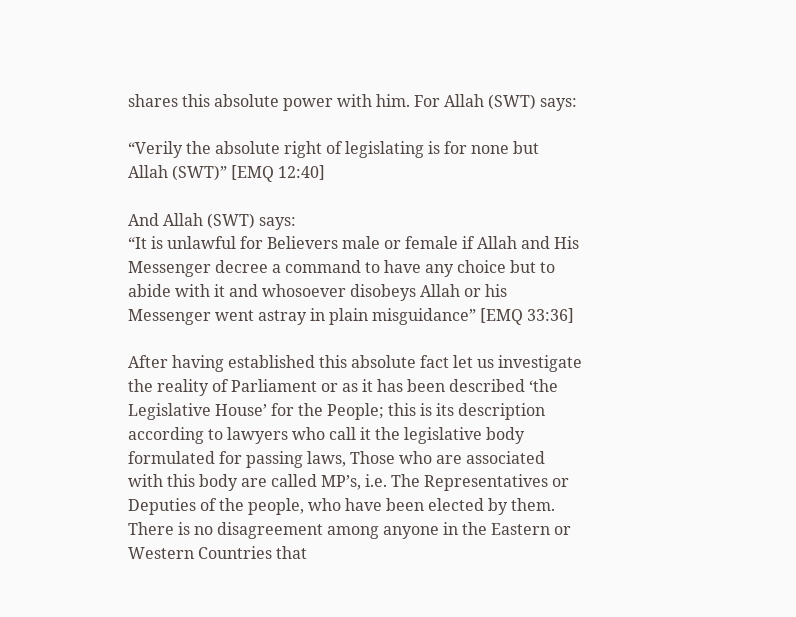shares this absolute power with him. For Allah (SWT) says:

“Verily the absolute right of legislating is for none but Allah (SWT)” [EMQ 12:40]

And Allah (SWT) says:
“It is unlawful for Believers male or female if Allah and His Messenger decree a command to have any choice but to abide with it and whosoever disobeys Allah or his Messenger went astray in plain misguidance” [EMQ 33:36]

After having established this absolute fact let us investigate the reality of Parliament or as it has been described ‘the Legislative House’ for the People; this is its description according to lawyers who call it the legislative body formulated for passing laws, Those who are associated with this body are called MP’s, i.e. The Representatives or Deputies of the people, who have been elected by them. There is no disagreement among anyone in the Eastern or Western Countries that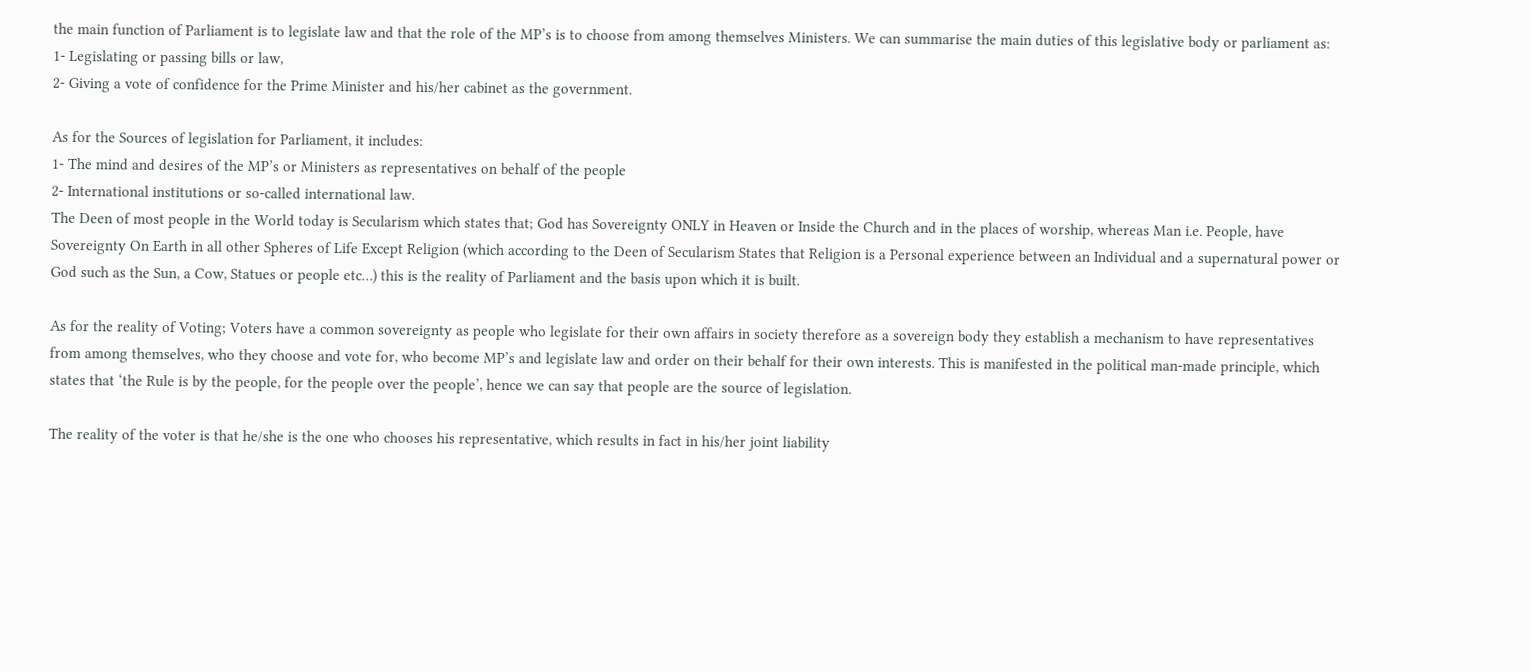the main function of Parliament is to legislate law and that the role of the MP’s is to choose from among themselves Ministers. We can summarise the main duties of this legislative body or parliament as:
1- Legislating or passing bills or law,
2- Giving a vote of confidence for the Prime Minister and his/her cabinet as the government.

As for the Sources of legislation for Parliament, it includes:
1- The mind and desires of the MP’s or Ministers as representatives on behalf of the people
2- International institutions or so-called international law.
The Deen of most people in the World today is Secularism which states that; God has Sovereignty ONLY in Heaven or Inside the Church and in the places of worship, whereas Man i.e. People, have Sovereignty On Earth in all other Spheres of Life Except Religion (which according to the Deen of Secularism States that Religion is a Personal experience between an Individual and a supernatural power or God such as the Sun, a Cow, Statues or people etc…) this is the reality of Parliament and the basis upon which it is built.

As for the reality of Voting; Voters have a common sovereignty as people who legislate for their own affairs in society therefore as a sovereign body they establish a mechanism to have representatives from among themselves, who they choose and vote for, who become MP’s and legislate law and order on their behalf for their own interests. This is manifested in the political man-made principle, which states that ‘the Rule is by the people, for the people over the people’, hence we can say that people are the source of legislation.

The reality of the voter is that he/she is the one who chooses his representative, which results in fact in his/her joint liability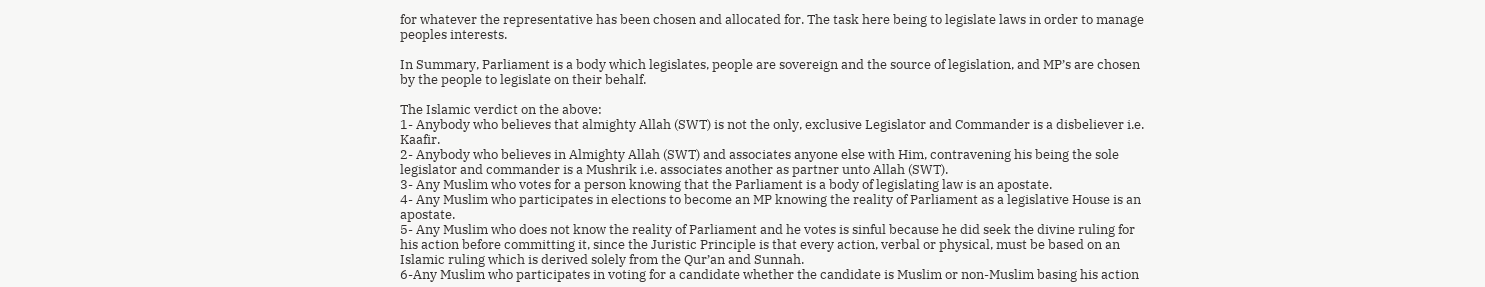for whatever the representative has been chosen and allocated for. The task here being to legislate laws in order to manage peoples interests.

In Summary, Parliament is a body which legislates, people are sovereign and the source of legislation, and MP’s are chosen by the people to legislate on their behalf.

The Islamic verdict on the above:
1- Anybody who believes that almighty Allah (SWT) is not the only, exclusive Legislator and Commander is a disbeliever i.e. Kaafir.
2- Anybody who believes in Almighty Allah (SWT) and associates anyone else with Him, contravening his being the sole legislator and commander is a Mushrik i.e. associates another as partner unto Allah (SWT).
3- Any Muslim who votes for a person knowing that the Parliament is a body of legislating law is an apostate.
4- Any Muslim who participates in elections to become an MP knowing the reality of Parliament as a legislative House is an apostate.
5- Any Muslim who does not know the reality of Parliament and he votes is sinful because he did seek the divine ruling for his action before committing it, since the Juristic Principle is that every action, verbal or physical, must be based on an Islamic ruling which is derived solely from the Qur’an and Sunnah.
6-Any Muslim who participates in voting for a candidate whether the candidate is Muslim or non-Muslim basing his action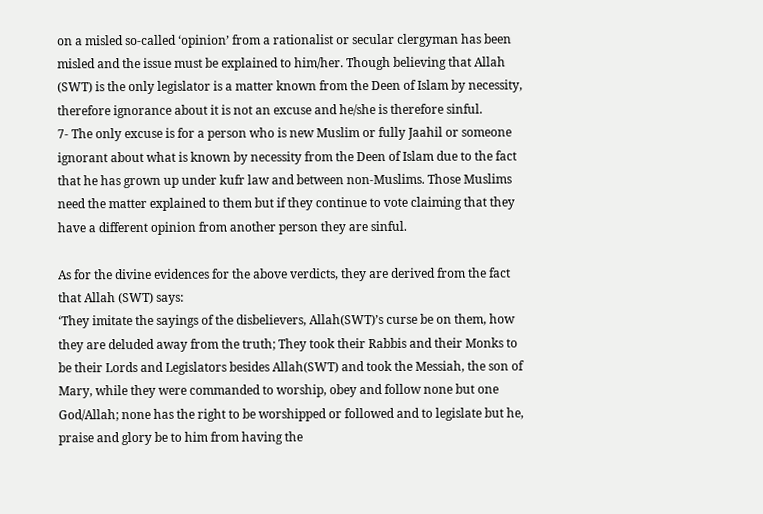on a misled so-called ‘opinion’ from a rationalist or secular clergyman has been misled and the issue must be explained to him/her. Though believing that Allah (SWT) is the only legislator is a matter known from the Deen of Islam by necessity, therefore ignorance about it is not an excuse and he/she is therefore sinful.
7- The only excuse is for a person who is new Muslim or fully Jaahil or someone ignorant about what is known by necessity from the Deen of Islam due to the fact that he has grown up under kufr law and between non-Muslims. Those Muslims need the matter explained to them but if they continue to vote claiming that they have a different opinion from another person they are sinful.

As for the divine evidences for the above verdicts, they are derived from the fact that Allah (SWT) says:
‘They imitate the sayings of the disbelievers, Allah(SWT)’s curse be on them, how they are deluded away from the truth; They took their Rabbis and their Monks to be their Lords and Legislators besides Allah(SWT) and took the Messiah, the son of Mary, while they were commanded to worship, obey and follow none but one God/Allah; none has the right to be worshipped or followed and to legislate but he, praise and glory be to him from having the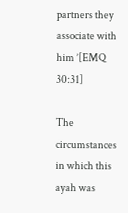partners they associate with him ’[EMQ 30:31]

The circumstances in which this ayah was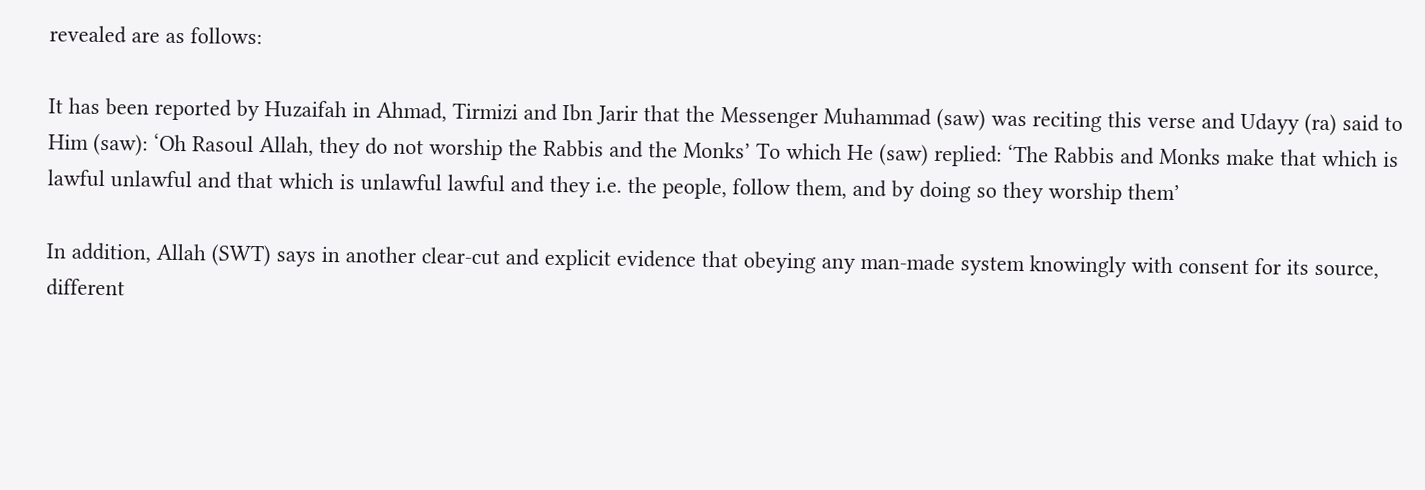revealed are as follows:

It has been reported by Huzaifah in Ahmad, Tirmizi and Ibn Jarir that the Messenger Muhammad (saw) was reciting this verse and Udayy (ra) said to Him (saw): ‘Oh Rasoul Allah, they do not worship the Rabbis and the Monks’ To which He (saw) replied: ‘The Rabbis and Monks make that which is lawful unlawful and that which is unlawful lawful and they i.e. the people, follow them, and by doing so they worship them’

In addition, Allah (SWT) says in another clear-cut and explicit evidence that obeying any man-made system knowingly with consent for its source, different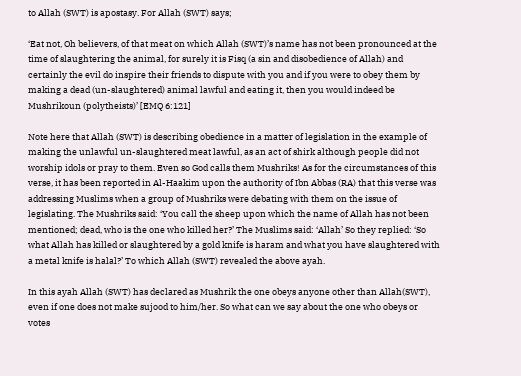to Allah (SWT) is apostasy. For Allah (SWT) says;

‘Eat not, Oh believers, of that meat on which Allah (SWT)’s name has not been pronounced at the time of slaughtering the animal, for surely it is Fisq (a sin and disobedience of Allah) and certainly the evil do inspire their friends to dispute with you and if you were to obey them by making a dead (un-slaughtered) animal lawful and eating it, then you would indeed be Mushrikoun (polytheists)’ [EMQ 6:121]

Note here that Allah (SWT) is describing obedience in a matter of legislation in the example of making the unlawful un-slaughtered meat lawful, as an act of shirk although people did not worship idols or pray to them. Even so God calls them Mushriks! As for the circumstances of this verse, it has been reported in Al-Haakim upon the authority of Ibn Abbas (RA) that this verse was addressing Muslims when a group of Mushriks were debating with them on the issue of legislating. The Mushriks said: ‘You call the sheep upon which the name of Allah has not been mentioned; dead, who is the one who killed her?’ The Muslims said: ‘Allah’ So they replied: ‘So what Allah has killed or slaughtered by a gold knife is haram and what you have slaughtered with a metal knife is halal?’ To which Allah (SWT) revealed the above ayah.

In this ayah Allah (SWT) has declared as Mushrik the one obeys anyone other than Allah(SWT), even if one does not make sujood to him/her. So what can we say about the one who obeys or votes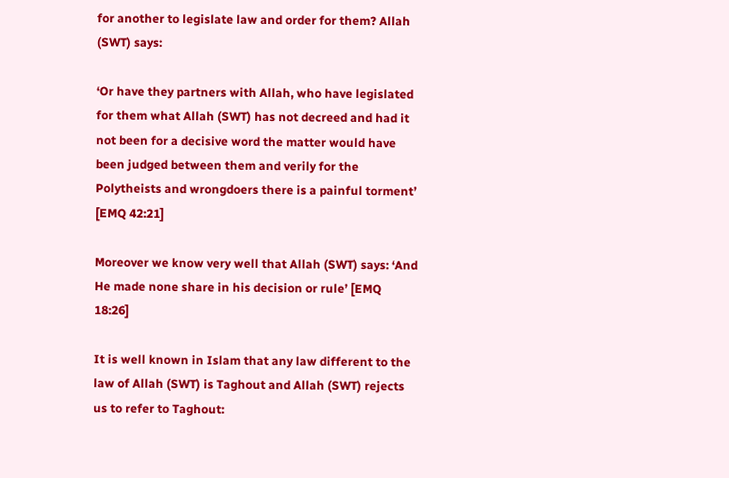for another to legislate law and order for them? Allah (SWT) says:

‘Or have they partners with Allah, who have legislated for them what Allah (SWT) has not decreed and had it not been for a decisive word the matter would have been judged between them and verily for the Polytheists and wrongdoers there is a painful torment’ [EMQ 42:21]

Moreover we know very well that Allah (SWT) says: ‘And He made none share in his decision or rule’ [EMQ 18:26]

It is well known in Islam that any law different to the law of Allah (SWT) is Taghout and Allah (SWT) rejects us to refer to Taghout: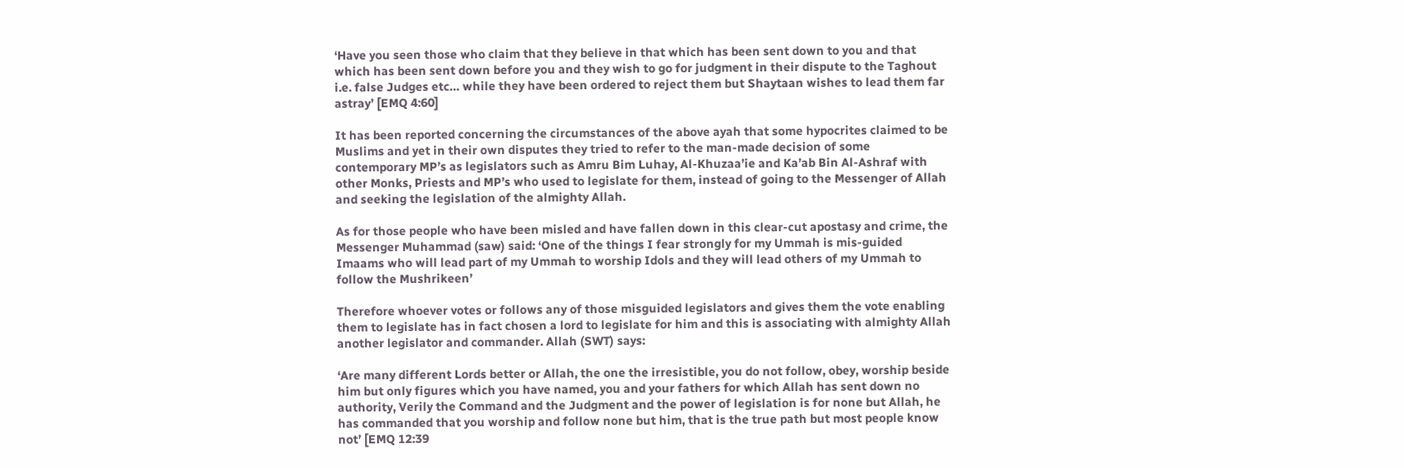‘Have you seen those who claim that they believe in that which has been sent down to you and that which has been sent down before you and they wish to go for judgment in their dispute to the Taghout i.e. false Judges etc… while they have been ordered to reject them but Shaytaan wishes to lead them far astray’ [EMQ 4:60]

It has been reported concerning the circumstances of the above ayah that some hypocrites claimed to be Muslims and yet in their own disputes they tried to refer to the man-made decision of some contemporary MP’s as legislators such as Amru Bim Luhay, Al-Khuzaa’ie and Ka’ab Bin Al-Ashraf with other Monks, Priests and MP’s who used to legislate for them, instead of going to the Messenger of Allah and seeking the legislation of the almighty Allah.

As for those people who have been misled and have fallen down in this clear-cut apostasy and crime, the Messenger Muhammad (saw) said: ‘One of the things I fear strongly for my Ummah is mis-guided Imaams who will lead part of my Ummah to worship Idols and they will lead others of my Ummah to follow the Mushrikeen’

Therefore whoever votes or follows any of those misguided legislators and gives them the vote enabling them to legislate has in fact chosen a lord to legislate for him and this is associating with almighty Allah another legislator and commander. Allah (SWT) says:

‘Are many different Lords better or Allah, the one the irresistible, you do not follow, obey, worship beside him but only figures which you have named, you and your fathers for which Allah has sent down no authority, Verily the Command and the Judgment and the power of legislation is for none but Allah, he has commanded that you worship and follow none but him, that is the true path but most people know not’ [EMQ 12:39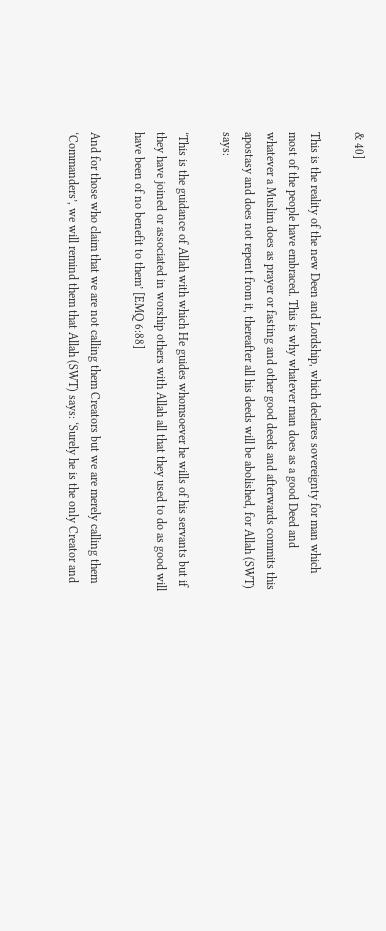& 40]

This is the reality of the new Deen and Lordship, which declares sovereignty for man which most of the people have embraced. This is why whatever man does as a good Deed and whatever a Muslim does as prayer or fasting and other good deeds and afterwards commits this apostasy and does not repent from it, thereafter all his deeds will be abolished, for Allah (SWT) says:

‘This is the guidance of Allah with which He guides whomsoever he wills of his servants but if they have joined or associated in worship others with Allah all that they used to do as good will have been of no benefit to them’ [EMQ 6:88]

And for those who claim that we are not calling them Creators but we are merely calling them ‘Commanders’, we will remind them that Allah (SWT) says: ‘Surely he is the only Creator and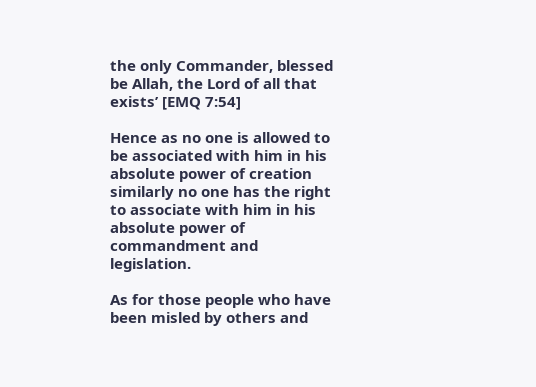the only Commander, blessed be Allah, the Lord of all that exists’ [EMQ 7:54]

Hence as no one is allowed to be associated with him in his absolute power of creation similarly no one has the right to associate with him in his absolute power of commandment and legislation.

As for those people who have been misled by others and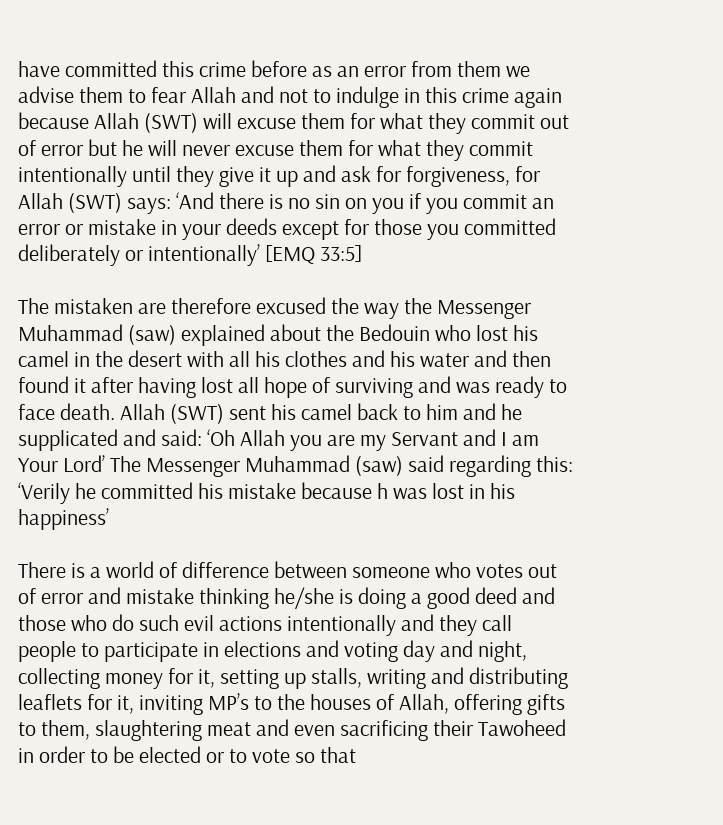have committed this crime before as an error from them we advise them to fear Allah and not to indulge in this crime again because Allah (SWT) will excuse them for what they commit out of error but he will never excuse them for what they commit intentionally until they give it up and ask for forgiveness, for Allah (SWT) says: ‘And there is no sin on you if you commit an error or mistake in your deeds except for those you committed deliberately or intentionally’ [EMQ 33:5]

The mistaken are therefore excused the way the Messenger Muhammad (saw) explained about the Bedouin who lost his camel in the desert with all his clothes and his water and then found it after having lost all hope of surviving and was ready to face death. Allah (SWT) sent his camel back to him and he supplicated and said: ‘Oh Allah you are my Servant and I am Your Lord’ The Messenger Muhammad (saw) said regarding this: ‘Verily he committed his mistake because h was lost in his happiness’

There is a world of difference between someone who votes out of error and mistake thinking he/she is doing a good deed and those who do such evil actions intentionally and they call people to participate in elections and voting day and night, collecting money for it, setting up stalls, writing and distributing leaflets for it, inviting MP’s to the houses of Allah, offering gifts to them, slaughtering meat and even sacrificing their Tawoheed in order to be elected or to vote so that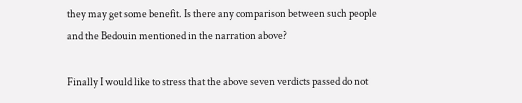they may get some benefit. Is there any comparison between such people and the Bedouin mentioned in the narration above?

Finally I would like to stress that the above seven verdicts passed do not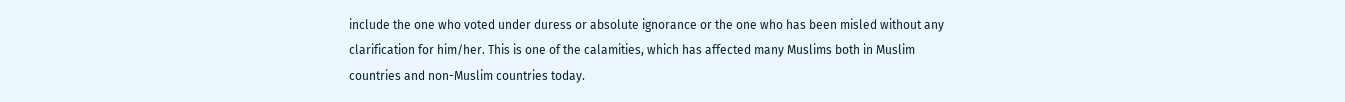include the one who voted under duress or absolute ignorance or the one who has been misled without any clarification for him/her. This is one of the calamities, which has affected many Muslims both in Muslim countries and non-Muslim countries today.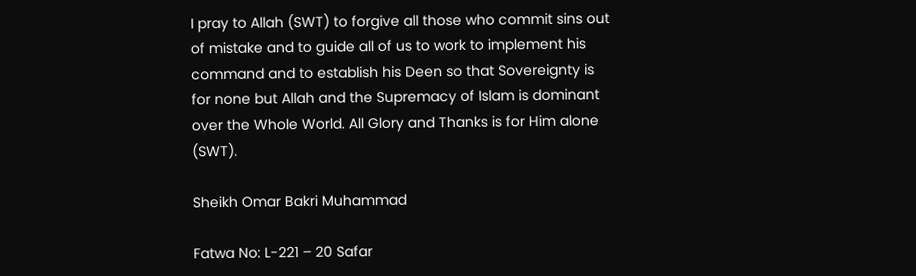I pray to Allah (SWT) to forgive all those who commit sins out of mistake and to guide all of us to work to implement his command and to establish his Deen so that Sovereignty is for none but Allah and the Supremacy of Islam is dominant over the Whole World. All Glory and Thanks is for Him alone (SWT).

Sheikh Omar Bakri Muhammad

Fatwa No: L-221 – 20 Safar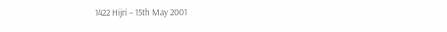1422 Hijri – 15th May 2001